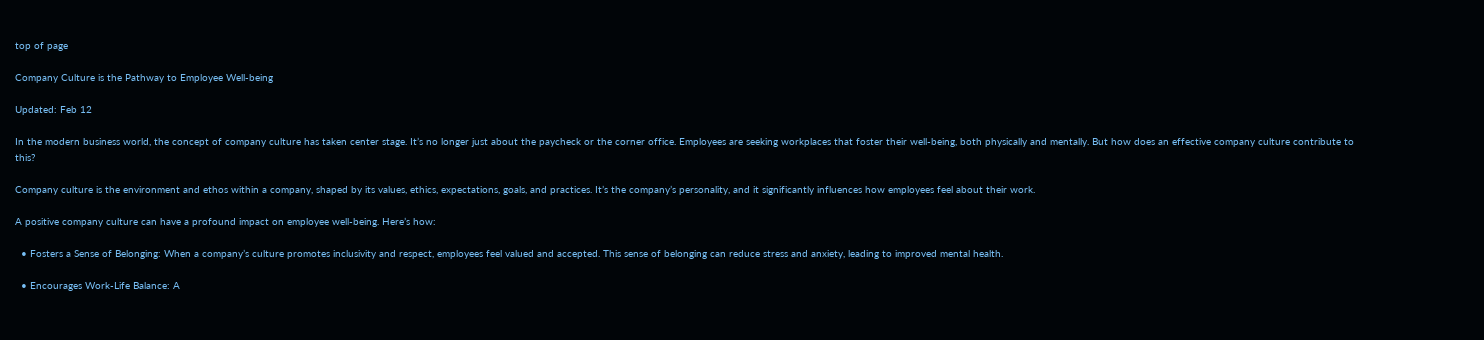top of page

Company Culture is the Pathway to Employee Well-being

Updated: Feb 12

In the modern business world, the concept of company culture has taken center stage. It’s no longer just about the paycheck or the corner office. Employees are seeking workplaces that foster their well-being, both physically and mentally. But how does an effective company culture contribute to this?

Company culture is the environment and ethos within a company, shaped by its values, ethics, expectations, goals, and practices. It’s the company’s personality, and it significantly influences how employees feel about their work.

A positive company culture can have a profound impact on employee well-being. Here’s how:

  • Fosters a Sense of Belonging: When a company’s culture promotes inclusivity and respect, employees feel valued and accepted. This sense of belonging can reduce stress and anxiety, leading to improved mental health.

  • Encourages Work-Life Balance: A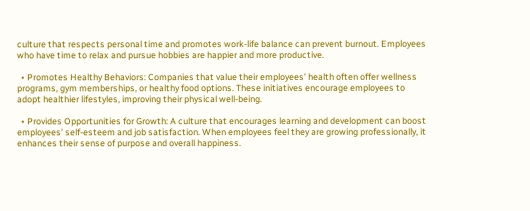culture that respects personal time and promotes work-life balance can prevent burnout. Employees who have time to relax and pursue hobbies are happier and more productive.

  • Promotes Healthy Behaviors: Companies that value their employees’ health often offer wellness programs, gym memberships, or healthy food options. These initiatives encourage employees to adopt healthier lifestyles, improving their physical well-being.

  • Provides Opportunities for Growth: A culture that encourages learning and development can boost employees’ self-esteem and job satisfaction. When employees feel they are growing professionally, it enhances their sense of purpose and overall happiness.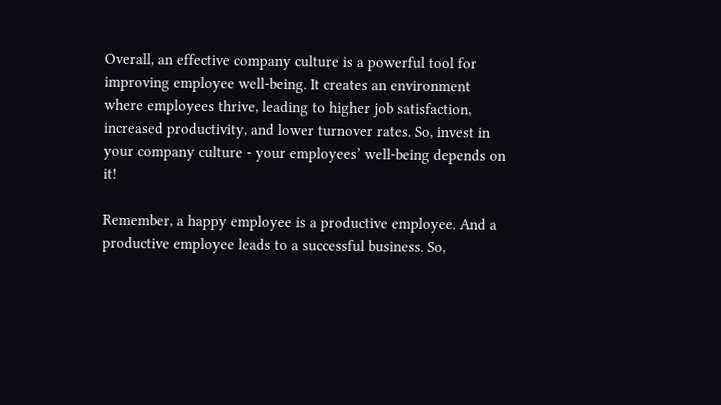Overall, an effective company culture is a powerful tool for improving employee well-being. It creates an environment where employees thrive, leading to higher job satisfaction, increased productivity, and lower turnover rates. So, invest in your company culture - your employees’ well-being depends on it!

Remember, a happy employee is a productive employee. And a productive employee leads to a successful business. So,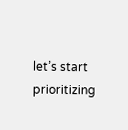let’s start prioritizing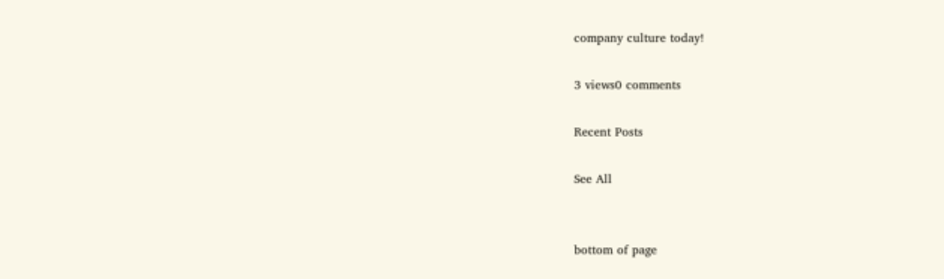company culture today!

3 views0 comments

Recent Posts

See All


bottom of page